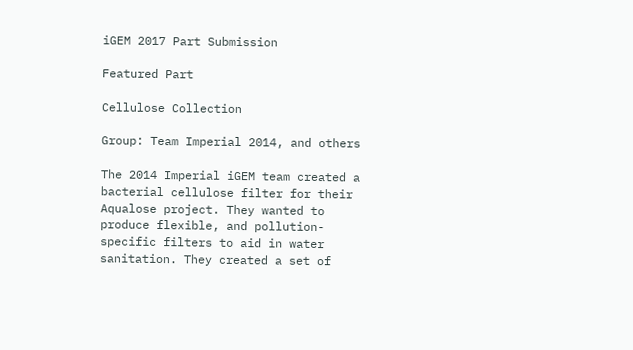iGEM 2017 Part Submission

Featured Part

Cellulose Collection

Group: Team Imperial 2014, and others

The 2014 Imperial iGEM team created a bacterial cellulose filter for their Aqualose project. They wanted to produce flexible, and pollution-specific filters to aid in water sanitation. They created a set of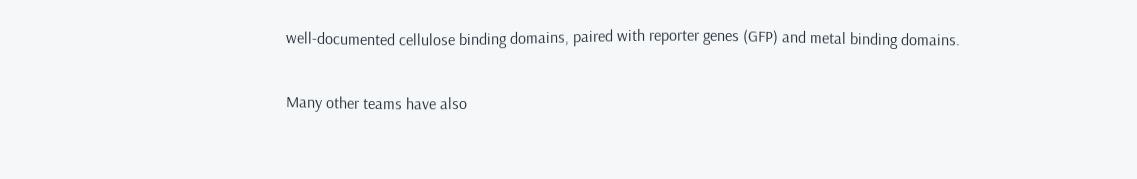well-documented cellulose binding domains, paired with reporter genes (GFP) and metal binding domains.

Many other teams have also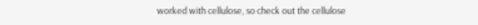worked with cellulose, so check out the cellulose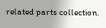related parts collection.